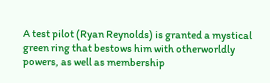A test pilot (Ryan Reynolds) is granted a mystical green ring that bestows him with otherworldly powers, as well as membership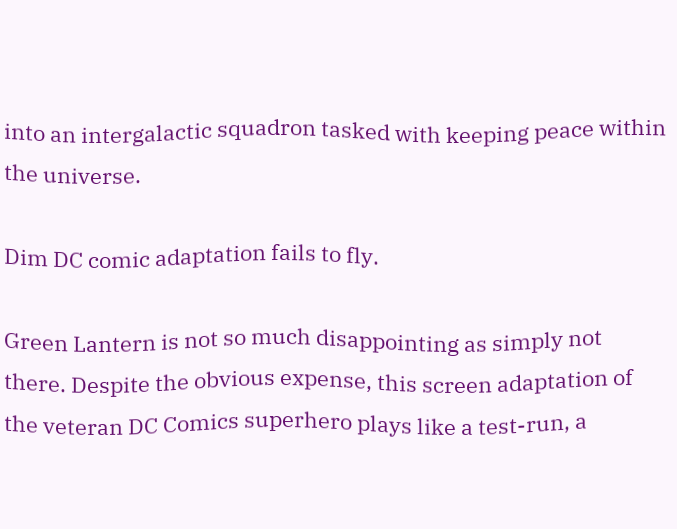into an intergalactic squadron tasked with keeping peace within the universe.

Dim DC comic adaptation fails to fly.

Green Lantern is not so much disappointing as simply not there. Despite the obvious expense, this screen adaptation of the veteran DC Comics superhero plays like a test-run, a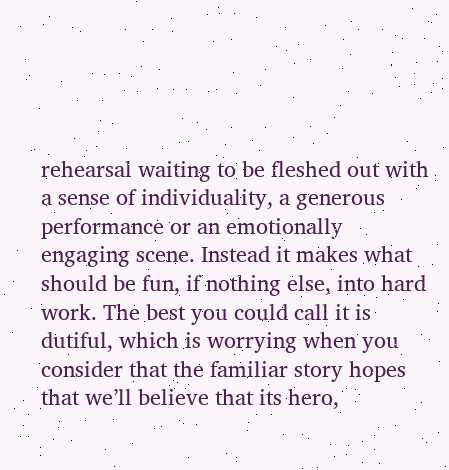rehearsal waiting to be fleshed out with a sense of individuality, a generous performance or an emotionally engaging scene. Instead it makes what should be fun, if nothing else, into hard work. The best you could call it is dutiful, which is worrying when you consider that the familiar story hopes that we’ll believe that its hero,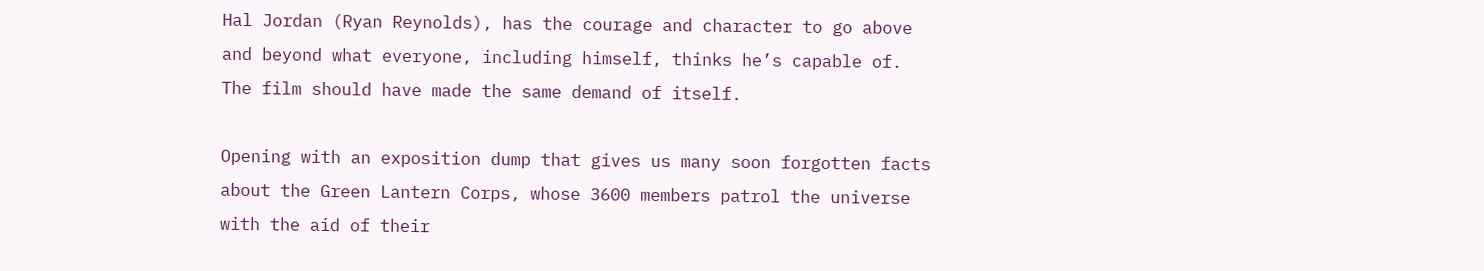Hal Jordan (Ryan Reynolds), has the courage and character to go above and beyond what everyone, including himself, thinks he’s capable of. The film should have made the same demand of itself.

Opening with an exposition dump that gives us many soon forgotten facts about the Green Lantern Corps, whose 3600 members patrol the universe with the aid of their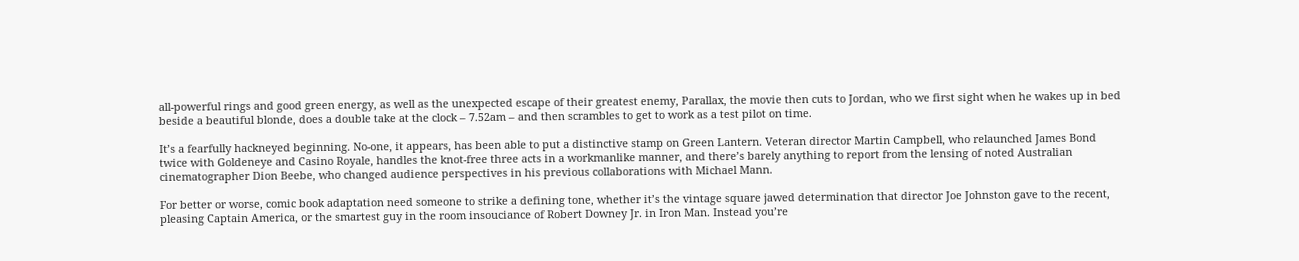all-powerful rings and good green energy, as well as the unexpected escape of their greatest enemy, Parallax, the movie then cuts to Jordan, who we first sight when he wakes up in bed beside a beautiful blonde, does a double take at the clock – 7.52am – and then scrambles to get to work as a test pilot on time.

It’s a fearfully hackneyed beginning. No-one, it appears, has been able to put a distinctive stamp on Green Lantern. Veteran director Martin Campbell, who relaunched James Bond twice with Goldeneye and Casino Royale, handles the knot-free three acts in a workmanlike manner, and there’s barely anything to report from the lensing of noted Australian cinematographer Dion Beebe, who changed audience perspectives in his previous collaborations with Michael Mann.

For better or worse, comic book adaptation need someone to strike a defining tone, whether it’s the vintage square jawed determination that director Joe Johnston gave to the recent, pleasing Captain America, or the smartest guy in the room insouciance of Robert Downey Jr. in Iron Man. Instead you’re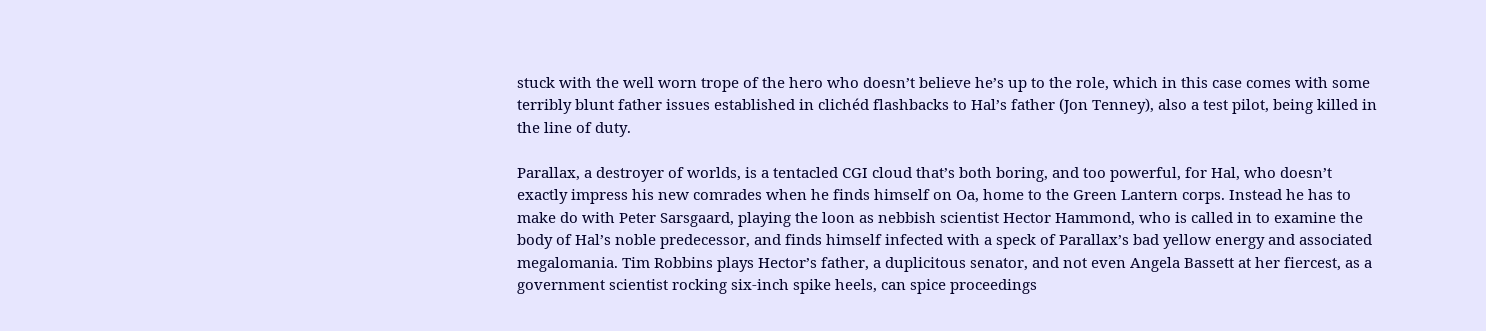stuck with the well worn trope of the hero who doesn’t believe he’s up to the role, which in this case comes with some terribly blunt father issues established in clichéd flashbacks to Hal’s father (Jon Tenney), also a test pilot, being killed in the line of duty.

Parallax, a destroyer of worlds, is a tentacled CGI cloud that’s both boring, and too powerful, for Hal, who doesn’t exactly impress his new comrades when he finds himself on Oa, home to the Green Lantern corps. Instead he has to make do with Peter Sarsgaard, playing the loon as nebbish scientist Hector Hammond, who is called in to examine the body of Hal’s noble predecessor, and finds himself infected with a speck of Parallax’s bad yellow energy and associated megalomania. Tim Robbins plays Hector’s father, a duplicitous senator, and not even Angela Bassett at her fiercest, as a government scientist rocking six-inch spike heels, can spice proceedings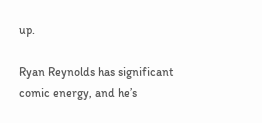up.

Ryan Reynolds has significant comic energy, and he’s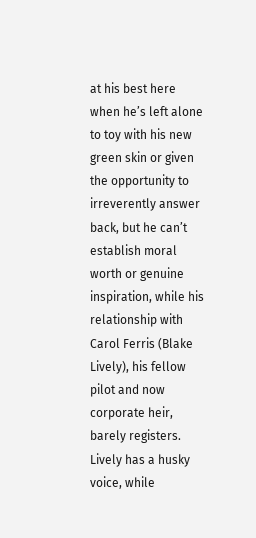at his best here when he’s left alone to toy with his new green skin or given the opportunity to irreverently answer back, but he can’t establish moral worth or genuine inspiration, while his relationship with Carol Ferris (Blake Lively), his fellow pilot and now corporate heir, barely registers. Lively has a husky voice, while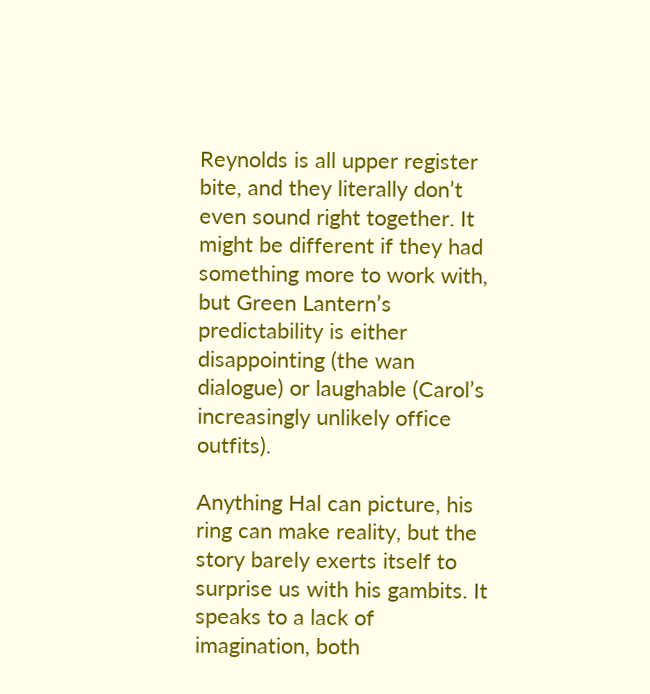Reynolds is all upper register bite, and they literally don’t even sound right together. It might be different if they had something more to work with, but Green Lantern’s predictability is either disappointing (the wan dialogue) or laughable (Carol’s increasingly unlikely office outfits).

Anything Hal can picture, his ring can make reality, but the story barely exerts itself to surprise us with his gambits. It speaks to a lack of imagination, both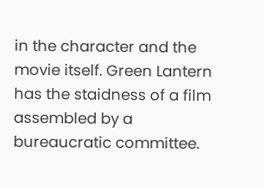in the character and the movie itself. Green Lantern has the staidness of a film assembled by a bureaucratic committee.